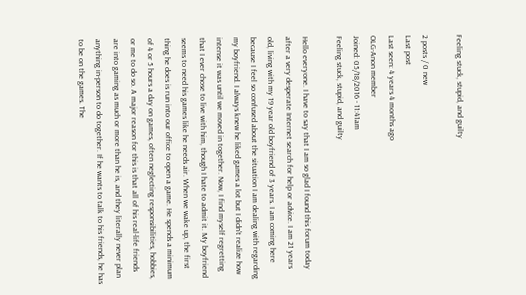Feeling stuck, stupid, and guilty

2 posts / 0 new
Last post
Last seen: 4 years 4 months ago
OLG-Anon member
Joined: 05/18/2016 - 11:41am
Feeling stuck, stupid, and guilty

Hello everyone. I have to say that I am so glad I found this forum today after a very desperate Internet search for help or advice. I am 21 years old, living with my 19 year old boyfriend of 3 years. I am coming here because I feel so confused about the situation I am dealing with regarding my boyfriend. I always knew he liked games a lot but I didn't realize how intense it was until we moved in together. Now, I find myself regretting that I ever chose to live with him, though I hate to admit it. My boyfriend seems to need his games like he needs air. When we wake up, the first thing he does is run into our office to open a game. He spends a minimum of 4 or 5 hours a day on games, often neglecting responsibilities, hobbies, or me to do so. A major reason for this is that all of his real-life friends are into gaming as much or more than he is, and they literally never plan anything in-person to do together. If he wants to talk to his friends, he has to be on the games. The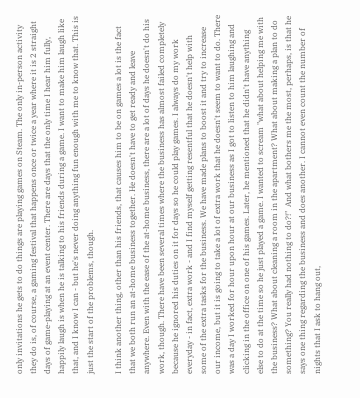only invitations he gets to do things are playing games on Steam. The only in-person activity they do is, of course, a gaming festival that happens once or twice a year where it is 2 straight days of game-playing at an event center. There are days that the only time I hear him fully, happily laugh is when he is talking to his friends during a game. I want to make him laugh like that, and I know I can - but he's never doing anything fun enough with me to know that. This is just the start of the problems, though.

I think another thing, other than his friends, that causes him to be on games a lot is the fact that we both run an at-home business together. He doesn't have to get ready and leave anywhere. Even with the ease of the at-home business, there are a lot of days he doesn't do his work, though. There have been several times where the business has almost failed completely because he ignored his duties on it for days so he could play games. I always do my work everyday - in fact, extra work - and I find myself getting resentful that he doesn't help with some of the extra tasks for the business. We have made plans to boost it and try to increase our income, but it is going to take a lot of extra work that he doesn't seem to want to do. There was a day I worked for hour upon hour at our business as I got to listen to him laughing and clicking in the office on one of his games. Later, he mentioned that he didn't have anything else to do at the time so he just played a game. I wanted to scream "what about helping me with the business? What about cleaning a room in the apartment? What about making a plan to do something? You really had nothing to do?!"  And what bothers me the most, perhaps, is that he says one thing regarding the business and does another. I cannot even count the number of nights that I ask to hang out,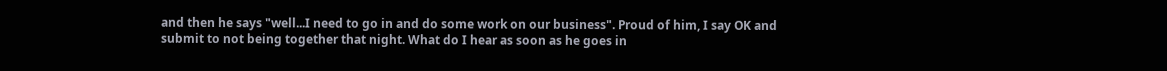and then he says "well...I need to go in and do some work on our business". Proud of him, I say OK and submit to not being together that night. What do I hear as soon as he goes in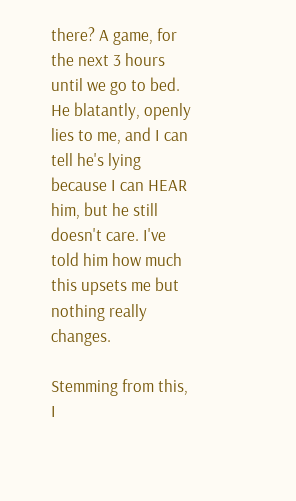there? A game, for the next 3 hours until we go to bed. He blatantly, openly lies to me, and I can tell he's lying because I can HEAR him, but he still doesn't care. I've told him how much this upsets me but nothing really changes.

Stemming from this, I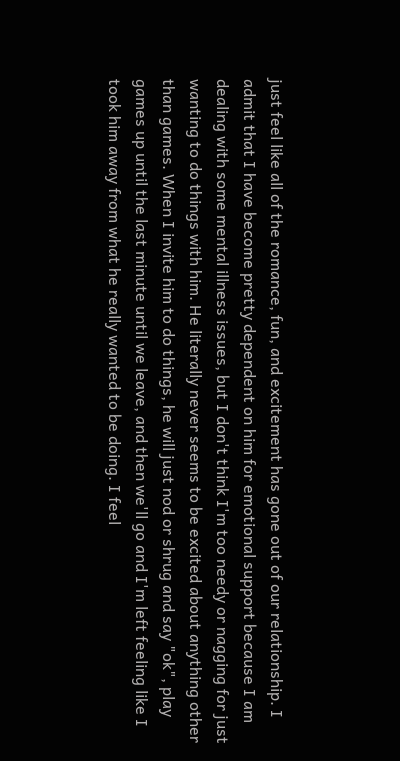just feel like all of the romance, fun, and excitement has gone out of our relationship. I admit that I have become pretty dependent on him for emotional support because I am dealing with some mental illness issues, but I don't think I'm too needy or nagging for just wanting to do things with him. He literally never seems to be excited about anything other than games. When I invite him to do things, he will just nod or shrug and say "ok", play games up until the last minute until we leave, and then we'll go and I'm left feeling like I took him away from what he really wanted to be doing. I feel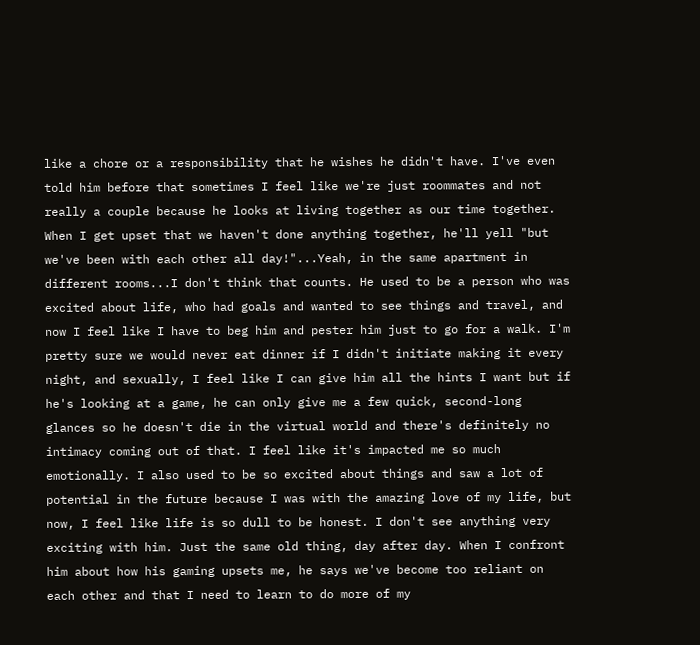like a chore or a responsibility that he wishes he didn't have. I've even told him before that sometimes I feel like we're just roommates and not really a couple because he looks at living together as our time together. When I get upset that we haven't done anything together, he'll yell "but we've been with each other all day!"...Yeah, in the same apartment in different rooms...I don't think that counts. He used to be a person who was excited about life, who had goals and wanted to see things and travel, and now I feel like I have to beg him and pester him just to go for a walk. I'm pretty sure we would never eat dinner if I didn't initiate making it every night, and sexually, I feel like I can give him all the hints I want but if he's looking at a game, he can only give me a few quick, second-long glances so he doesn't die in the virtual world and there's definitely no intimacy coming out of that. I feel like it's impacted me so much emotionally. I also used to be so excited about things and saw a lot of potential in the future because I was with the amazing love of my life, but now, I feel like life is so dull to be honest. I don't see anything very exciting with him. Just the same old thing, day after day. When I confront him about how his gaming upsets me, he says we've become too reliant on each other and that I need to learn to do more of my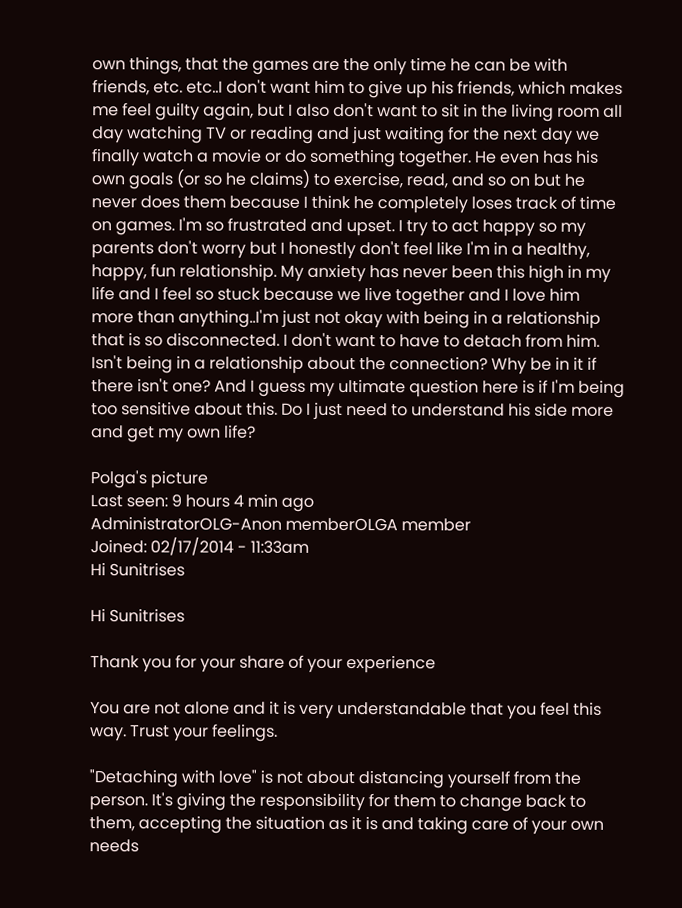own things, that the games are the only time he can be with friends, etc. etc..I don't want him to give up his friends, which makes me feel guilty again, but I also don't want to sit in the living room all day watching TV or reading and just waiting for the next day we finally watch a movie or do something together. He even has his own goals (or so he claims) to exercise, read, and so on but he never does them because I think he completely loses track of time on games. I'm so frustrated and upset. I try to act happy so my parents don't worry but I honestly don't feel like I'm in a healthy, happy, fun relationship. My anxiety has never been this high in my life and I feel so stuck because we live together and I love him more than anything..I'm just not okay with being in a relationship that is so disconnected. I don't want to have to detach from him. Isn't being in a relationship about the connection? Why be in it if there isn't one? And I guess my ultimate question here is if I'm being too sensitive about this. Do I just need to understand his side more and get my own life?

Polga's picture
Last seen: 9 hours 4 min ago
AdministratorOLG-Anon memberOLGA member
Joined: 02/17/2014 - 11:33am
Hi Sunitrises

Hi Sunitrises

Thank you for your share of your experience

You are not alone and it is very understandable that you feel this way. Trust your feelings.

"Detaching with love" is not about distancing yourself from the person. It's giving the responsibility for them to change back to them, accepting the situation as it is and taking care of your own needs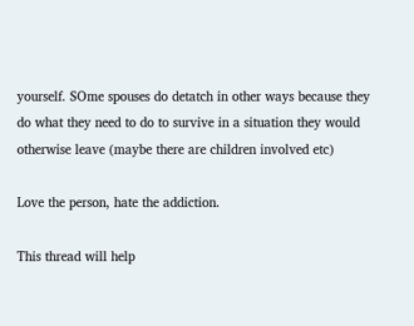yourself. SOme spouses do detatch in other ways because they do what they need to do to survive in a situation they would otherwise leave (maybe there are children involved etc)

Love the person, hate the addiction.

This thread will help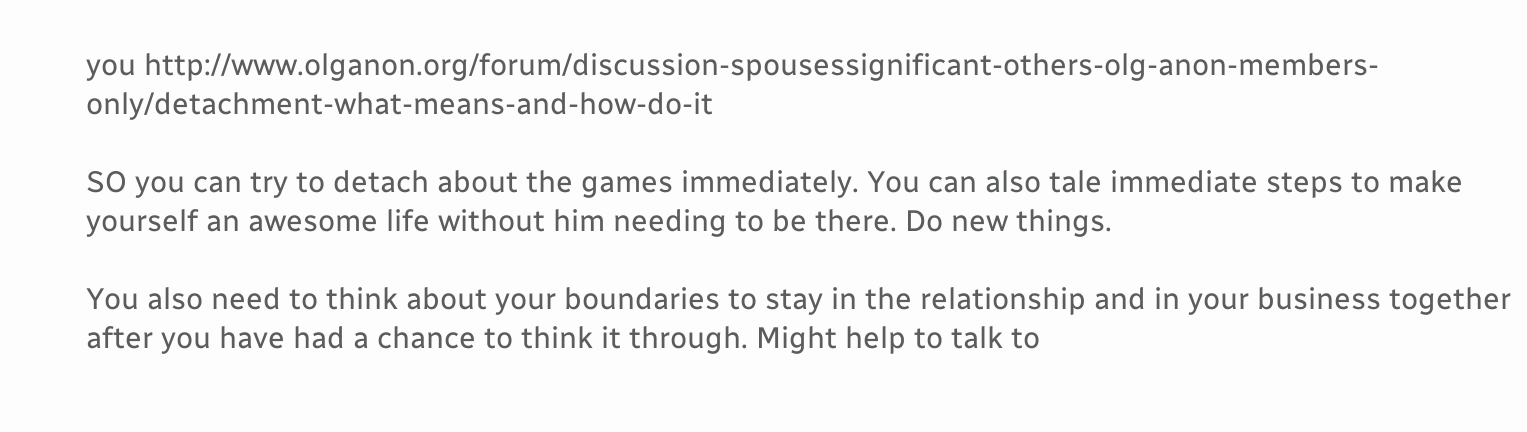you http://www.olganon.org/forum/discussion-spousessignificant-others-olg-anon-members-only/detachment-what-means-and-how-do-it

SO you can try to detach about the games immediately. You can also tale immediate steps to make yourself an awesome life without him needing to be there. Do new things.

You also need to think about your boundaries to stay in the relationship and in your business together after you have had a chance to think it through. Might help to talk to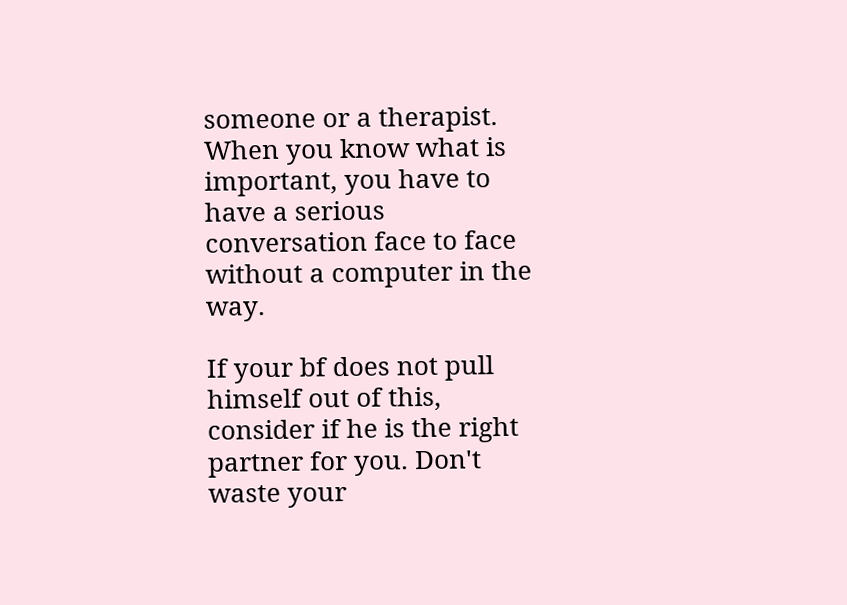someone or a therapist. When you know what is important, you have to have a serious conversation face to face without a computer in the way.

If your bf does not pull himself out of this, consider if he is the right partner for you. Don't waste your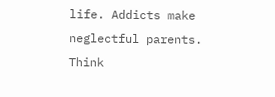life. Addicts make neglectful parents. Think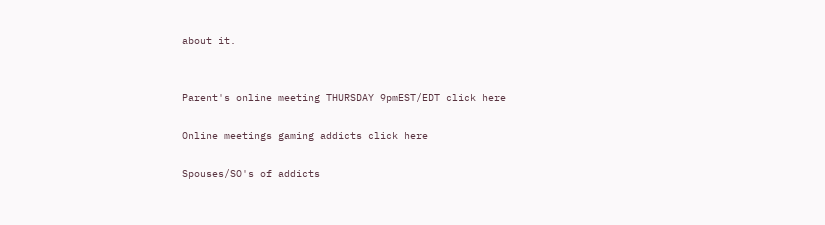about it.


Parent's online meeting THURSDAY 9pmEST/EDT click here

Online meetings gaming addicts click here

Spouses/SO's of addicts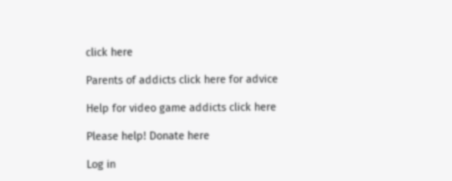click here

Parents of addicts click here for advice

Help for video game addicts click here

Please help! Donate here

Log in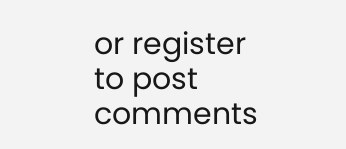or register to post comments